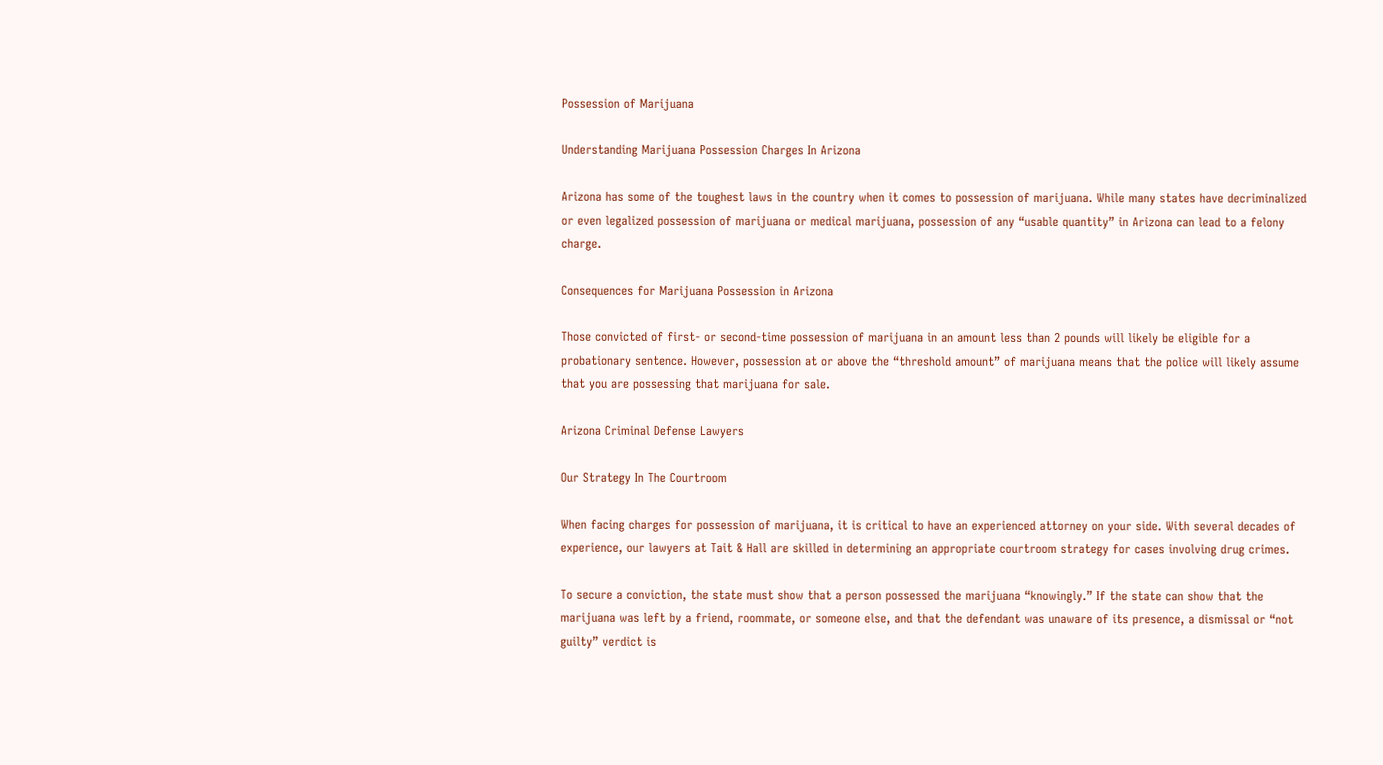Possession of Marijuana

Understanding Marijuana Possession Charges In Arizona

Arizona has some of the toughest laws in the country when it comes to possession of marijuana. While many states have decriminalized or even legalized possession of marijuana or medical marijuana, possession of any “usable quantity” in Arizona can lead to a felony charge.

Consequences for Marijuana Possession in Arizona

Those convicted of first- or second-time possession of marijuana in an amount less than 2 pounds will likely be eligible for a probationary sentence. However, possession at or above the “threshold amount” of marijuana means that the police will likely assume that you are possessing that marijuana for sale.

Arizona Criminal Defense Lawyers

Our Strategy In The Courtroom

When facing charges for possession of marijuana, it is critical to have an experienced attorney on your side. With several decades of experience, our lawyers at Tait & Hall are skilled in determining an appropriate courtroom strategy for cases involving drug crimes.

To secure a conviction, the state must show that a person possessed the marijuana “knowingly.” If the state can show that the marijuana was left by a friend, roommate, or someone else, and that the defendant was unaware of its presence, a dismissal or “not guilty” verdict is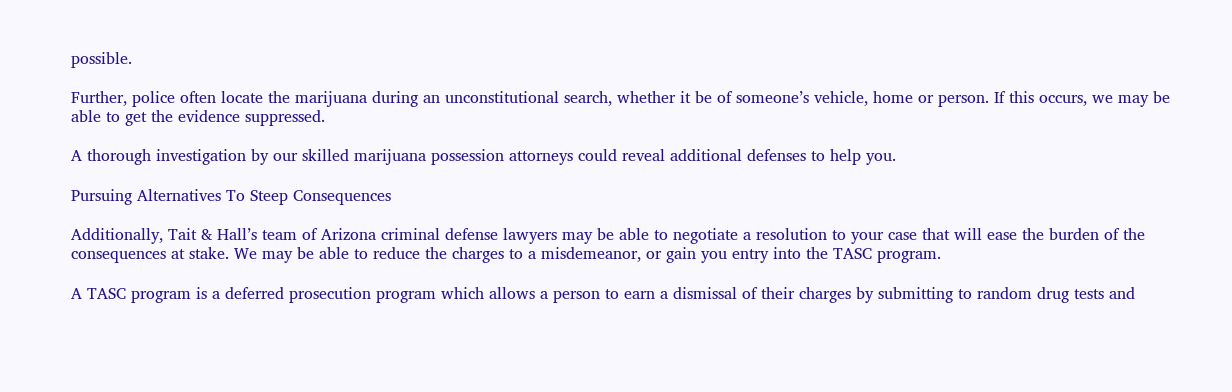possible.

Further, police often locate the marijuana during an unconstitutional search, whether it be of someone’s vehicle, home or person. If this occurs, we may be able to get the evidence suppressed.

A thorough investigation by our skilled marijuana possession attorneys could reveal additional defenses to help you.

Pursuing Alternatives To Steep Consequences

Additionally, Tait & Hall’s team of Arizona criminal defense lawyers may be able to negotiate a resolution to your case that will ease the burden of the consequences at stake. We may be able to reduce the charges to a misdemeanor, or gain you entry into the TASC program.

A TASC program is a deferred prosecution program which allows a person to earn a dismissal of their charges by submitting to random drug tests and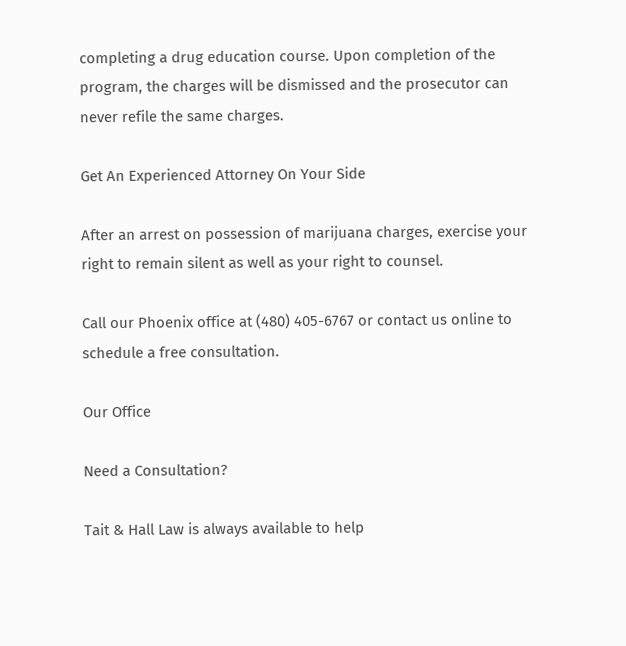completing a drug education course. Upon completion of the program, the charges will be dismissed and the prosecutor can never refile the same charges.

Get An Experienced Attorney On Your Side

After an arrest on possession of marijuana charges, exercise your right to remain silent as well as your right to counsel.

Call our Phoenix office at (480) 405-6767 or contact us online to schedule a free consultation.

Our Office

Need a Consultation?

Tait & Hall Law is always available to help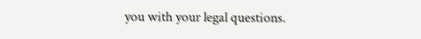you with your legal questions.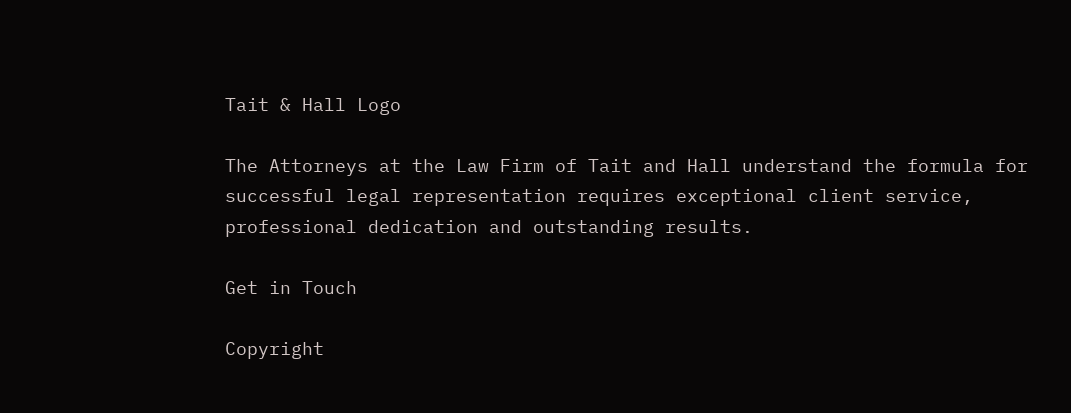Tait & Hall Logo

The Attorneys at the Law Firm of Tait and Hall understand the formula for successful legal representation requires exceptional client service, professional dedication and outstanding results.

Get in Touch

Copyright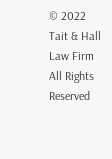© 2022 Tait & Hall Law Firm All Rights Reserved